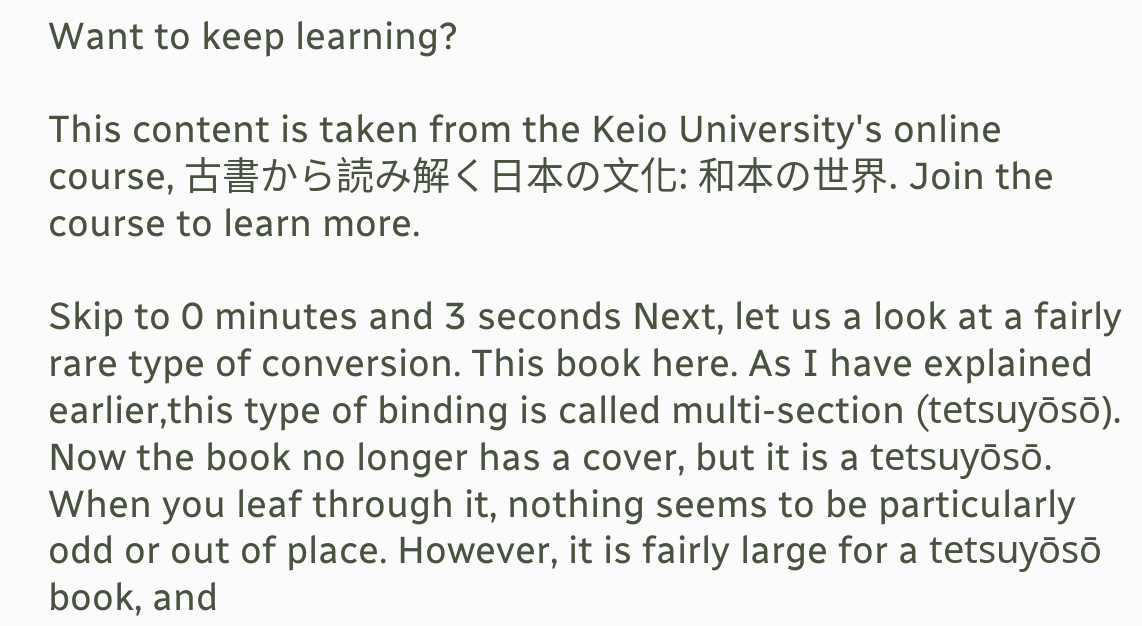Want to keep learning?

This content is taken from the Keio University's online course, 古書から読み解く日本の文化: 和本の世界. Join the course to learn more.

Skip to 0 minutes and 3 seconds Next, let us a look at a fairly rare type of conversion. This book here. As I have explained earlier,this type of binding is called multi-section (tetsuyōsō). Now the book no longer has a cover, but it is a tetsuyōsō. When you leaf through it, nothing seems to be particularly odd or out of place. However, it is fairly large for a tetsuyōsō book, and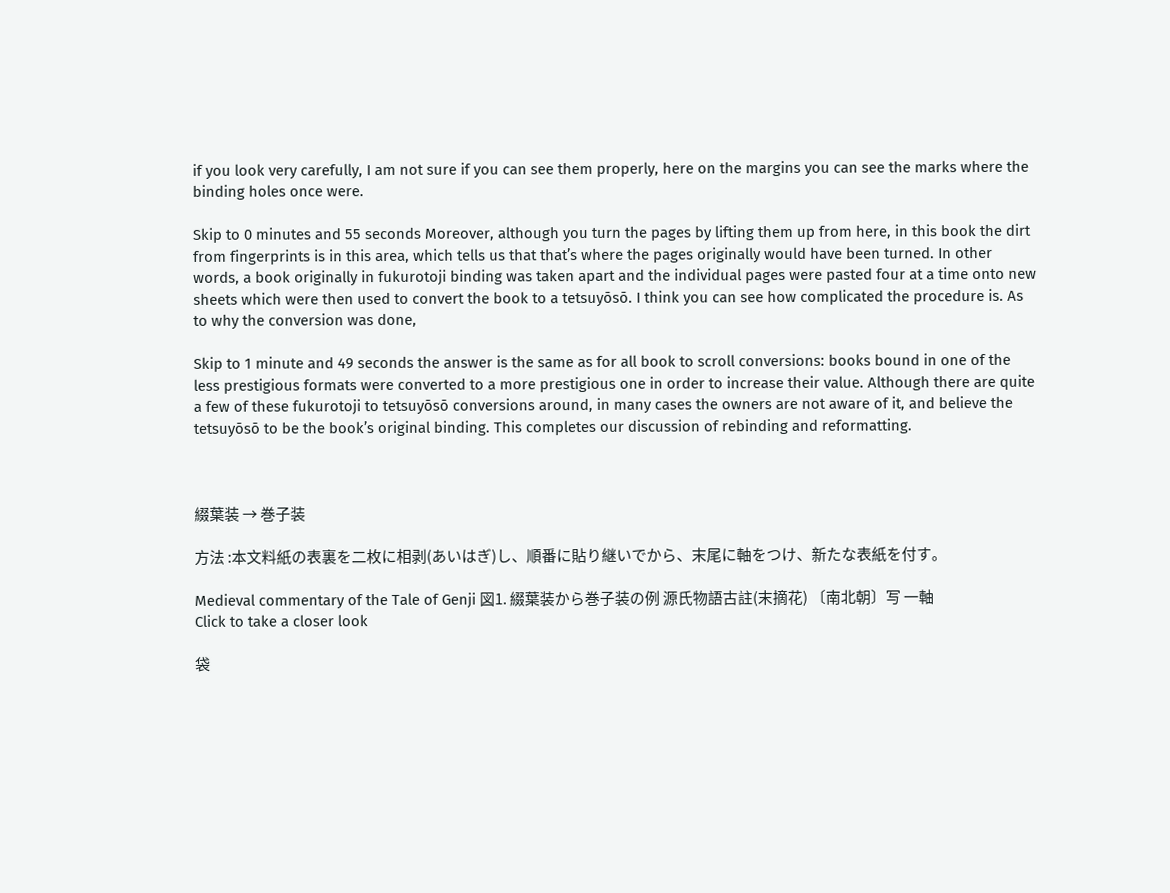if you look very carefully, I am not sure if you can see them properly, here on the margins you can see the marks where the binding holes once were.

Skip to 0 minutes and 55 seconds Moreover, although you turn the pages by lifting them up from here, in this book the dirt from fingerprints is in this area, which tells us that that’s where the pages originally would have been turned. In other words, a book originally in fukurotoji binding was taken apart and the individual pages were pasted four at a time onto new sheets which were then used to convert the book to a tetsuyōsō. I think you can see how complicated the procedure is. As to why the conversion was done,

Skip to 1 minute and 49 seconds the answer is the same as for all book to scroll conversions: books bound in one of the less prestigious formats were converted to a more prestigious one in order to increase their value. Although there are quite a few of these fukurotoji to tetsuyōsō conversions around, in many cases the owners are not aware of it, and believe the tetsuyōsō to be the book’s original binding. This completes our discussion of rebinding and reformatting.



綴葉装 → 巻子装

方法 :本文料紙の表裏を二枚に相剥(あいはぎ)し、順番に貼り継いでから、末尾に軸をつけ、新たな表紙を付す。

Medieval commentary of the Tale of Genji 図1. 綴葉装から巻子装の例 源氏物語古註(末摘花) 〔南北朝〕写 一軸
Click to take a closer look

袋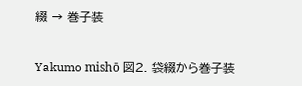綴 → 巻子装


Yakumo mishō 図2. 袋綴から巻子装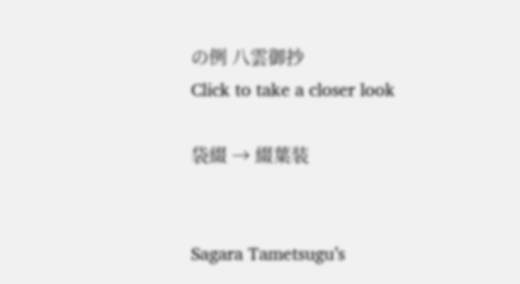の例 八雲御抄
Click to take a closer look

袋綴 → 綴葉装


Sagara Tametsugu’s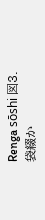Renga sōshi 図3. 袋綴か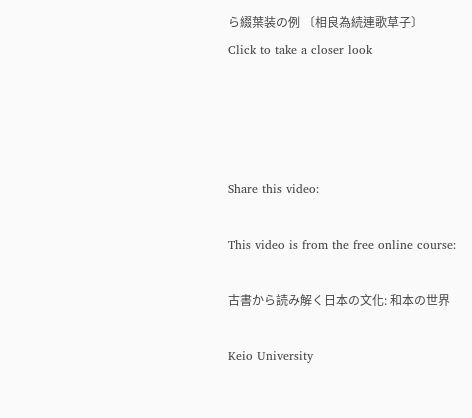ら綴葉装の例 〔相良為続連歌草子〕
Click to take a closer look




Share this video:

This video is from the free online course:

古書から読み解く日本の文化: 和本の世界

Keio University